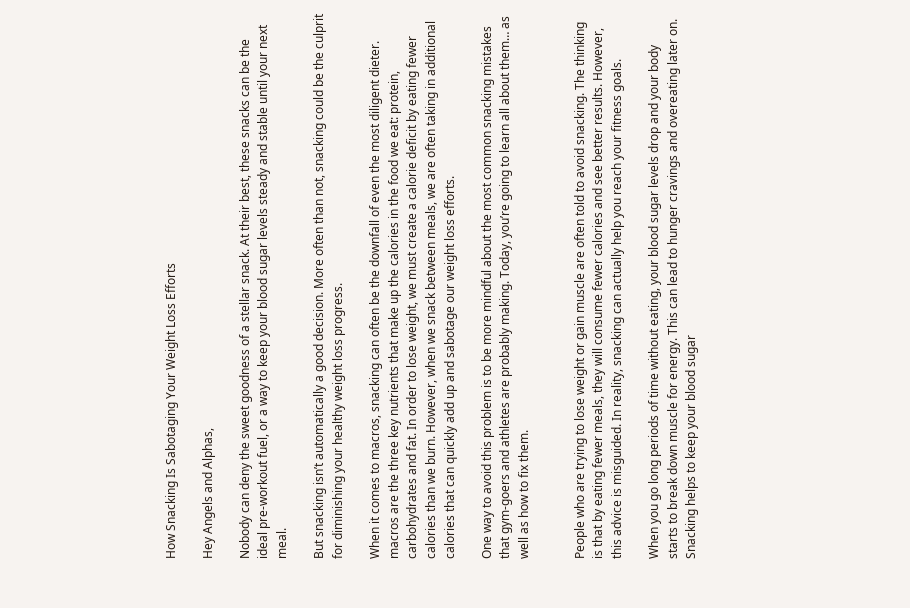How Snacking Is Sabotaging Your Weight Loss Efforts

Hey Angels and Alphas,

Nobody can deny the sweet goodness of a stellar snack. At their best, these snacks can be the ideal pre-workout fuel, or a way to keep your blood sugar levels steady and stable until your next meal.

But snacking isn’t automatically a good decision. More often than not, snacking could be the culprit for diminishing your healthy weight loss progress.

When it comes to macros, snacking can often be the downfall of even the most diligent dieter. macros are the three key nutrients that make up the calories in the food we eat: protein, carbohydrates and fat. In order to lose weight, we must create a calorie deficit by eating fewer calories than we burn. However, when we snack between meals, we are often taking in additional calories that can quickly add up and sabotage our weight loss efforts.

One way to avoid this problem is to be more mindful about the most common snacking mistakes that gym-goers and athletes are probably making. Today, you’re going to learn all about them… as well as how to fix them.


People who are trying to lose weight or gain muscle are often told to avoid snacking. The thinking is that by eating fewer meals, they will consume fewer calories and see better results. However, this advice is misguided. In reality, snacking can actually help you reach your fitness goals.

When you go long periods of time without eating, your blood sugar levels drop and your body starts to break down muscle for energy. This can lead to hunger cravings and overeating later on. Snacking helps to keep your blood sugar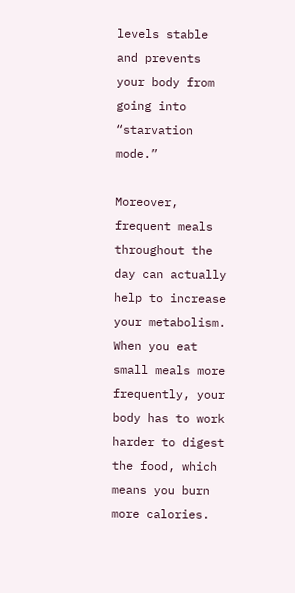levels stable and prevents your body from going into “starvation mode.”

Moreover, frequent meals throughout the day can actually help to increase your metabolism. When you eat small meals more frequently, your body has to work harder to digest the food, which means you burn more calories.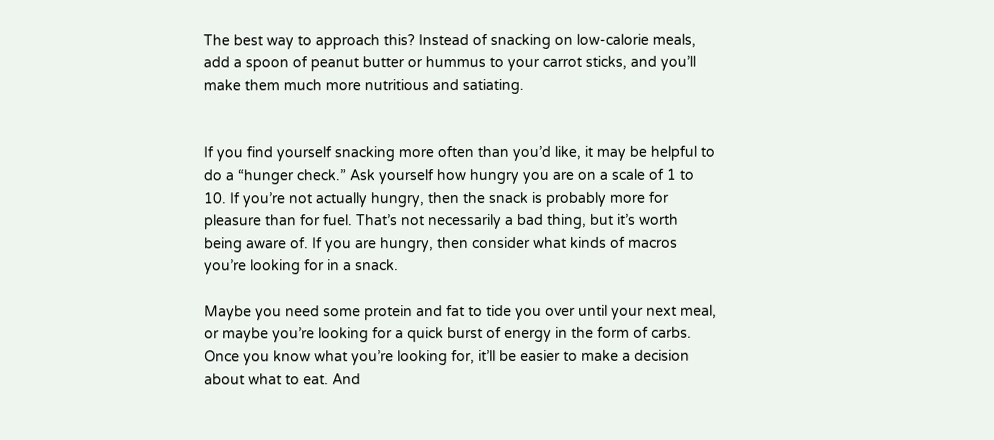The best way to approach this? Instead of snacking on low-calorie meals, add a spoon of peanut butter or hummus to your carrot sticks, and you’ll make them much more nutritious and satiating.


If you find yourself snacking more often than you’d like, it may be helpful to do a “hunger check.” Ask yourself how hungry you are on a scale of 1 to 10. If you’re not actually hungry, then the snack is probably more for pleasure than for fuel. That’s not necessarily a bad thing, but it’s worth being aware of. If you are hungry, then consider what kinds of macros you’re looking for in a snack.

Maybe you need some protein and fat to tide you over until your next meal, or maybe you’re looking for a quick burst of energy in the form of carbs. Once you know what you’re looking for, it’ll be easier to make a decision about what to eat. And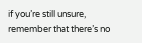if you’re still unsure, remember that there’s no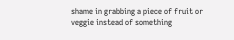shame in grabbing a piece of fruit or veggie instead of something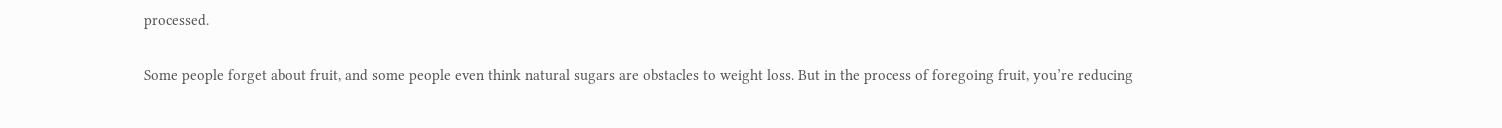processed.


Some people forget about fruit, and some people even think natural sugars are obstacles to weight loss. But in the process of foregoing fruit, you’re reducing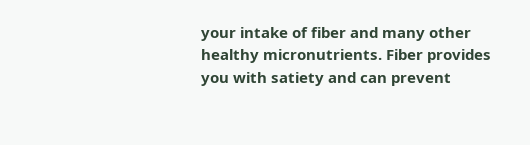your intake of fiber and many other healthy micronutrients. Fiber provides you with satiety and can prevent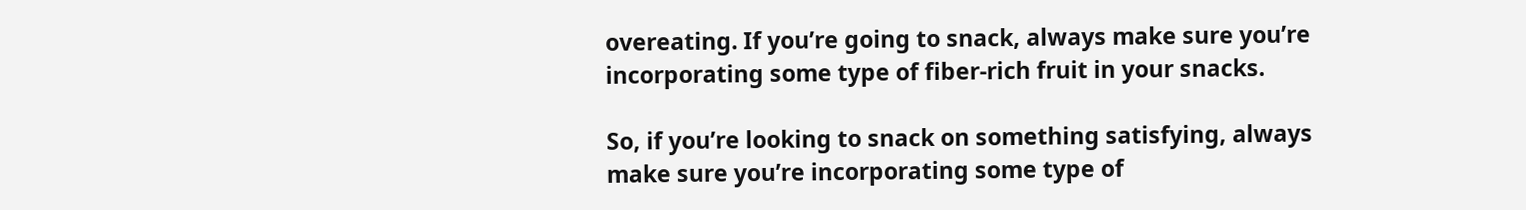overeating. If you’re going to snack, always make sure you’re incorporating some type of fiber-rich fruit in your snacks.

So, if you’re looking to snack on something satisfying, always make sure you’re incorporating some type of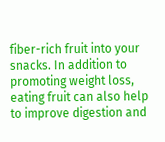fiber-rich fruit into your snacks. In addition to promoting weight loss, eating fruit can also help to improve digestion and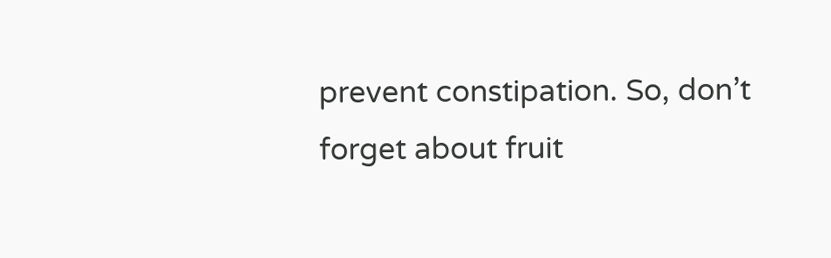prevent constipation. So, don’t forget about fruit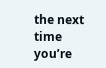the next time you’re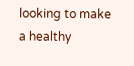looking to make a healthy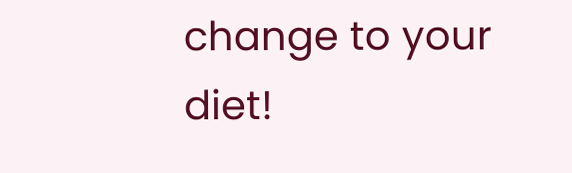change to your diet!